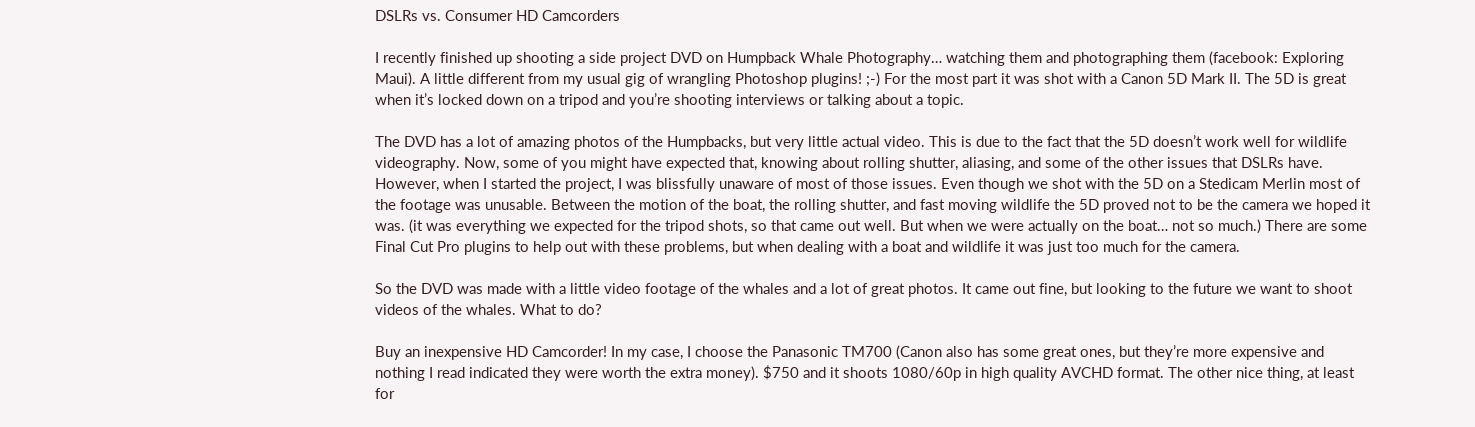DSLRs vs. Consumer HD Camcorders

I recently finished up shooting a side project DVD on Humpback Whale Photography… watching them and photographing them (facebook: Exploring Maui). A little different from my usual gig of wrangling Photoshop plugins! ;-) For the most part it was shot with a Canon 5D Mark II. The 5D is great when it’s locked down on a tripod and you’re shooting interviews or talking about a topic.

The DVD has a lot of amazing photos of the Humpbacks, but very little actual video. This is due to the fact that the 5D doesn’t work well for wildlife videography. Now, some of you might have expected that, knowing about rolling shutter, aliasing, and some of the other issues that DSLRs have. However, when I started the project, I was blissfully unaware of most of those issues. Even though we shot with the 5D on a Stedicam Merlin most of the footage was unusable. Between the motion of the boat, the rolling shutter, and fast moving wildlife the 5D proved not to be the camera we hoped it was. (it was everything we expected for the tripod shots, so that came out well. But when we were actually on the boat… not so much.) There are some Final Cut Pro plugins to help out with these problems, but when dealing with a boat and wildlife it was just too much for the camera.

So the DVD was made with a little video footage of the whales and a lot of great photos. It came out fine, but looking to the future we want to shoot videos of the whales. What to do?

Buy an inexpensive HD Camcorder! In my case, I choose the Panasonic TM700 (Canon also has some great ones, but they’re more expensive and nothing I read indicated they were worth the extra money). $750 and it shoots 1080/60p in high quality AVCHD format. The other nice thing, at least for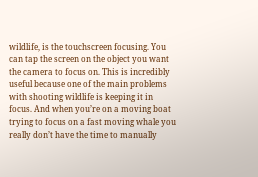wildlife, is the touchscreen focusing. You can tap the screen on the object you want the camera to focus on. This is incredibly useful because one of the main problems with shooting wildlife is keeping it in focus. And when you’re on a moving boat trying to focus on a fast moving whale you really don’t have the time to manually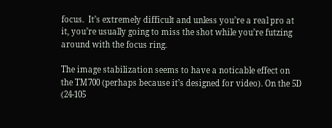focus.  It’s extremely difficult and unless you’re a real pro at it, you’re usually going to miss the shot while you’re futzing around with the focus ring.

The image stabilization seems to have a noticable effect on the TM700 (perhaps because it’s designed for video). On the 5D (24-105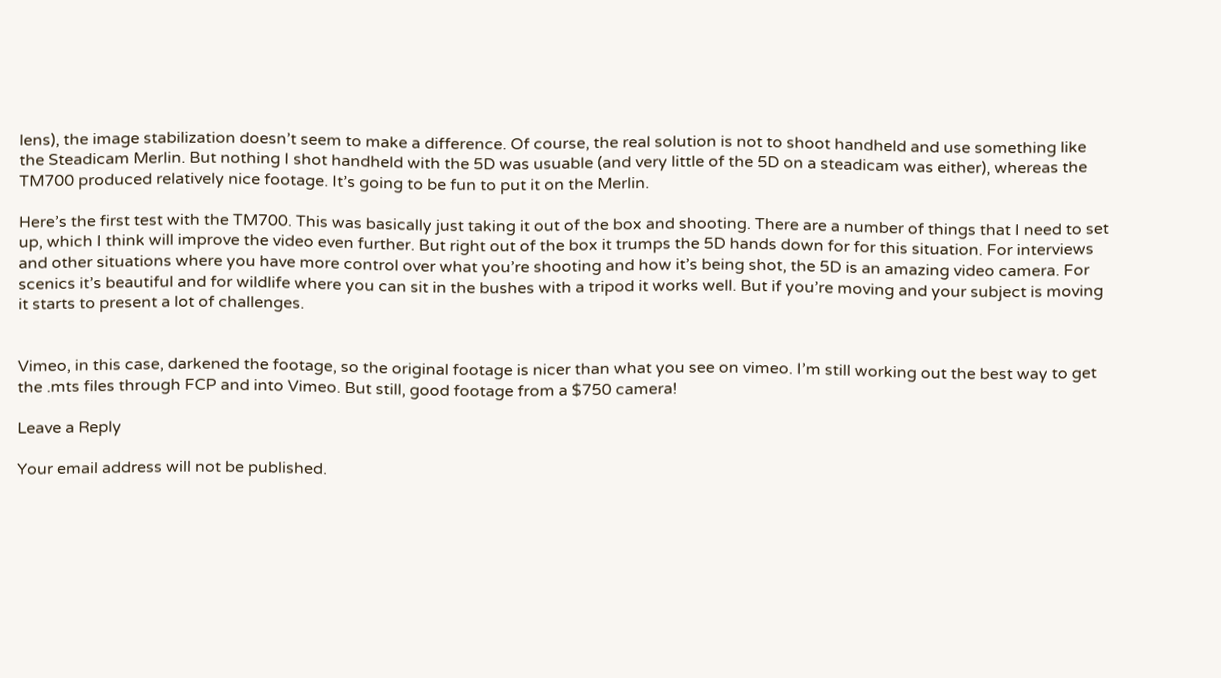lens), the image stabilization doesn’t seem to make a difference. Of course, the real solution is not to shoot handheld and use something like the Steadicam Merlin. But nothing I shot handheld with the 5D was usuable (and very little of the 5D on a steadicam was either), whereas the TM700 produced relatively nice footage. It’s going to be fun to put it on the Merlin.

Here’s the first test with the TM700. This was basically just taking it out of the box and shooting. There are a number of things that I need to set up, which I think will improve the video even further. But right out of the box it trumps the 5D hands down for for this situation. For interviews and other situations where you have more control over what you’re shooting and how it’s being shot, the 5D is an amazing video camera. For scenics it’s beautiful and for wildlife where you can sit in the bushes with a tripod it works well. But if you’re moving and your subject is moving it starts to present a lot of challenges.


Vimeo, in this case, darkened the footage, so the original footage is nicer than what you see on vimeo. I’m still working out the best way to get the .mts files through FCP and into Vimeo. But still, good footage from a $750 camera!

Leave a Reply

Your email address will not be published.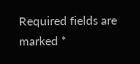Required fields are marked *